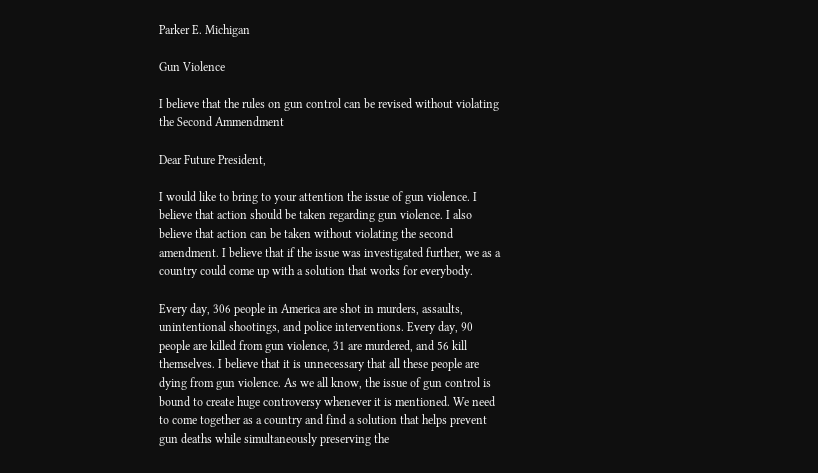Parker E. Michigan

Gun Violence

I believe that the rules on gun control can be revised without violating the Second Ammendment

Dear Future President,

I would like to bring to your attention the issue of gun violence. I believe that action should be taken regarding gun violence. I also believe that action can be taken without violating the second amendment. I believe that if the issue was investigated further, we as a country could come up with a solution that works for everybody.

Every day, 306 people in America are shot in murders, assaults, unintentional shootings, and police interventions. Every day, 90 people are killed from gun violence, 31 are murdered, and 56 kill themselves. I believe that it is unnecessary that all these people are dying from gun violence. As we all know, the issue of gun control is bound to create huge controversy whenever it is mentioned. We need to come together as a country and find a solution that helps prevent gun deaths while simultaneously preserving the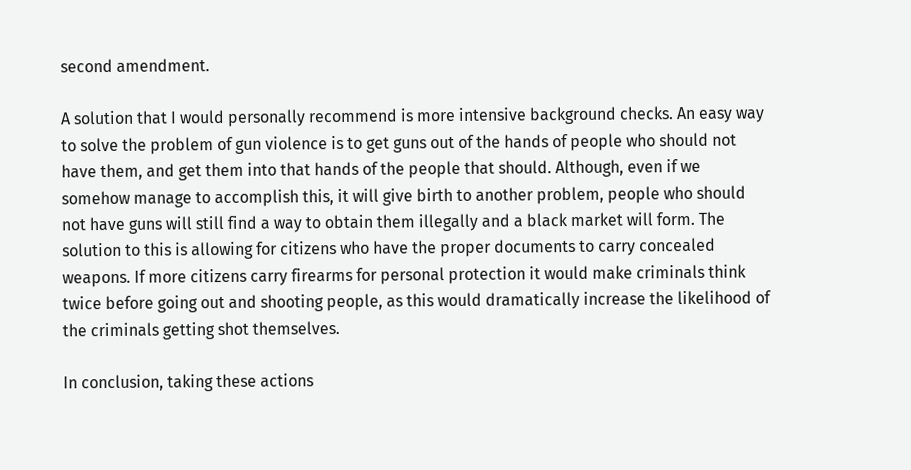second amendment.

A solution that I would personally recommend is more intensive background checks. An easy way to solve the problem of gun violence is to get guns out of the hands of people who should not have them, and get them into that hands of the people that should. Although, even if we somehow manage to accomplish this, it will give birth to another problem, people who should not have guns will still find a way to obtain them illegally and a black market will form. The solution to this is allowing for citizens who have the proper documents to carry concealed weapons. If more citizens carry firearms for personal protection it would make criminals think twice before going out and shooting people, as this would dramatically increase the likelihood of the criminals getting shot themselves.

In conclusion, taking these actions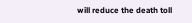will reduce the death toll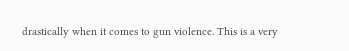drastically when it comes to gun violence. This is a very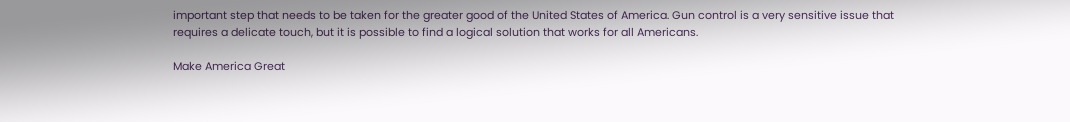important step that needs to be taken for the greater good of the United States of America. Gun control is a very sensitive issue that requires a delicate touch, but it is possible to find a logical solution that works for all Americans.

Make America Great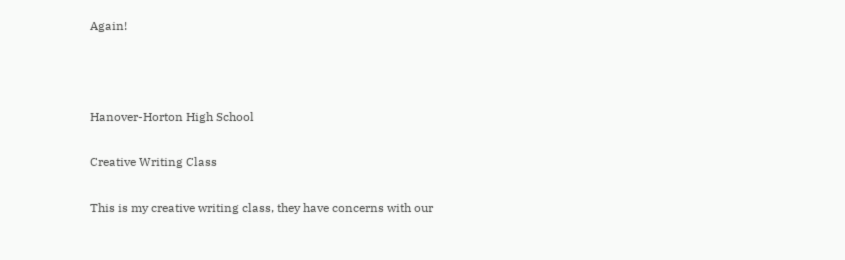Again!



Hanover-Horton High School

Creative Writing Class

This is my creative writing class, they have concerns with our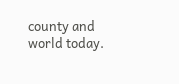county and world today.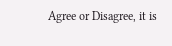Agree or Disagree, it is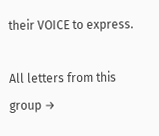their VOICE to express.

All letters from this group →